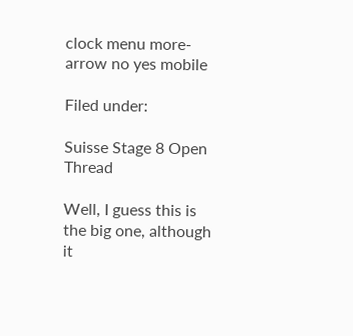clock menu more-arrow no yes mobile

Filed under:

Suisse Stage 8 Open Thread

Well, I guess this is the big one, although it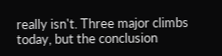really isn't. Three major climbs today, but the conclusion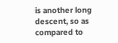is another long descent, so as compared to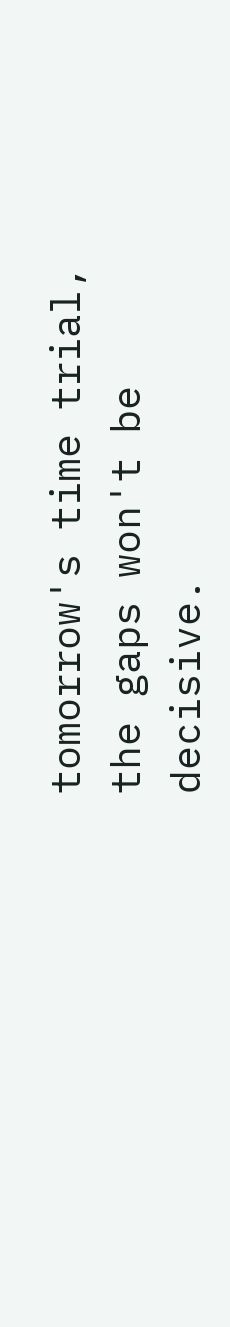tomorrow's time trial, the gaps won't be decisive.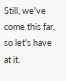Still, we've come this far, so let's have at it.